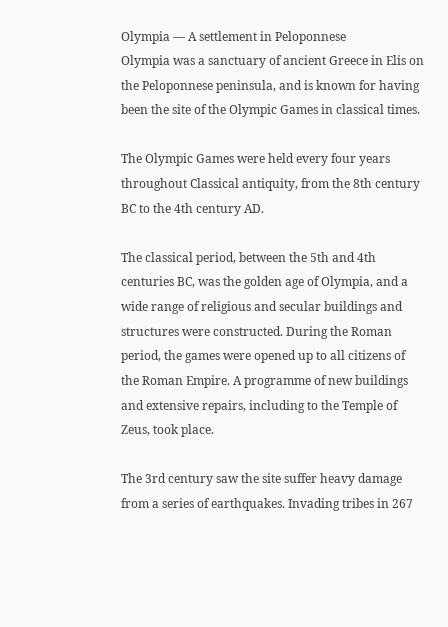Olympia — A settlement in Peloponnese
Olympia was a sanctuary of ancient Greece in Elis on the Peloponnese peninsula, and is known for having been the site of the Olympic Games in classical times.

The Olympic Games were held every four years throughout Classical antiquity, from the 8th century BC to the 4th century AD.

The classical period, between the 5th and 4th centuries BC, was the golden age of Olympia, and a wide range of religious and secular buildings and structures were constructed. During the Roman period, the games were opened up to all citizens of the Roman Empire. A programme of new buildings and extensive repairs, including to the Temple of Zeus, took place.

The 3rd century saw the site suffer heavy damage from a series of earthquakes. Invading tribes in 267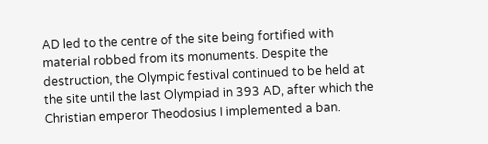AD led to the centre of the site being fortified with material robbed from its monuments. Despite the destruction, the Olympic festival continued to be held at the site until the last Olympiad in 393 AD, after which the Christian emperor Theodosius I implemented a ban.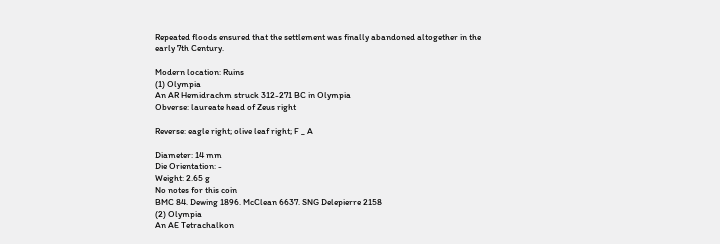Repeated floods ensured that the settlement was finally abandoned altogether in the early 7th Century.

Modern location: Ruins
(1) Olympia
An AR Hemidrachm struck 312-271 BC in Olympia
Obverse: laureate head of Zeus right

Reverse: eagle right; olive leaf right; F _ A

Diameter: 14 mm
Die Orientation: -
Weight: 2.65 g
No notes for this coin
BMC 84. Dewing 1896. McClean 6637. SNG Delepierre 2158
(2) Olympia
An AE Tetrachalkon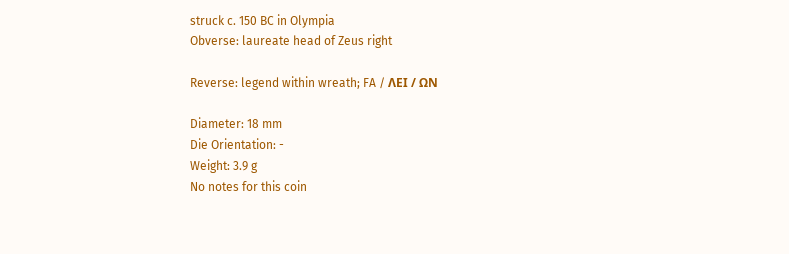struck c. 150 BC in Olympia
Obverse: laureate head of Zeus right

Reverse: legend within wreath; FA / ΛEI / ΩN

Diameter: 18 mm
Die Orientation: -
Weight: 3.9 g
No notes for this coin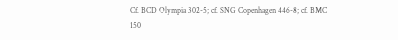Cf. BCD Olympia 302-5; cf. SNG Copenhagen 446-8; cf. BMC 150